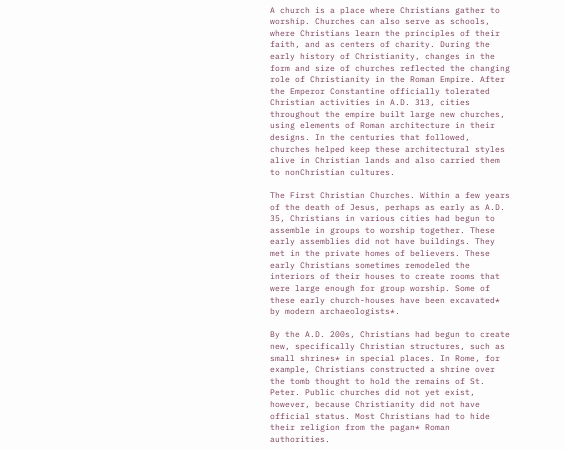A church is a place where Christians gather to worship. Churches can also serve as schools, where Christians learn the principles of their faith, and as centers of charity. During the early history of Christianity, changes in the form and size of churches reflected the changing role of Christianity in the Roman Empire. After the Emperor Constantine officially tolerated Christian activities in A.D. 313, cities throughout the empire built large new churches, using elements of Roman architecture in their designs. In the centuries that followed, churches helped keep these architectural styles alive in Christian lands and also carried them to nonChristian cultures.

The First Christian Churches. Within a few years of the death of Jesus, perhaps as early as A.D. 35, Christians in various cities had begun to assemble in groups to worship together. These early assemblies did not have buildings. They met in the private homes of believers. These early Christians sometimes remodeled the interiors of their houses to create rooms that were large enough for group worship. Some of these early church-houses have been excavated* by modern archaeologists*.

By the A.D. 200s, Christians had begun to create new, specifically Christian structures, such as small shrines* in special places. In Rome, for example, Christians constructed a shrine over the tomb thought to hold the remains of St. Peter. Public churches did not yet exist, however, because Christianity did not have official status. Most Christians had to hide their religion from the pagan* Roman authorities.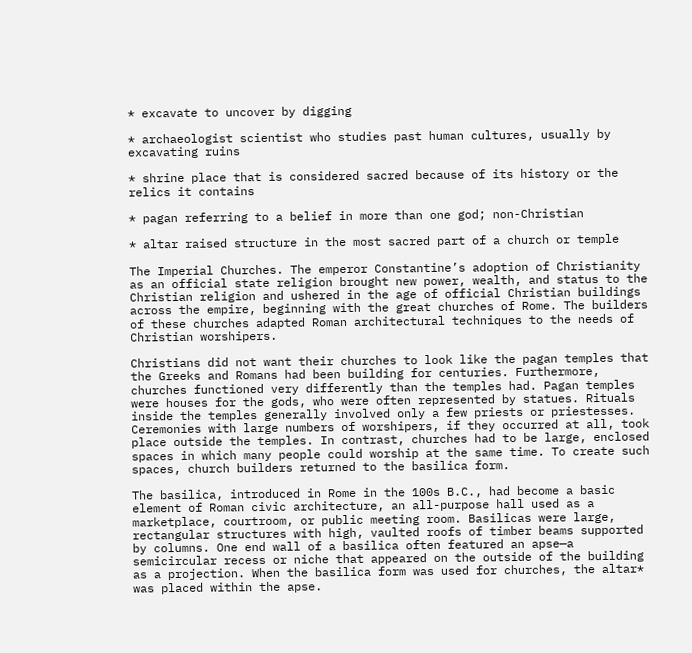* excavate to uncover by digging

* archaeologist scientist who studies past human cultures, usually by excavating ruins

* shrine place that is considered sacred because of its history or the relics it contains

* pagan referring to a belief in more than one god; non-Christian

* altar raised structure in the most sacred part of a church or temple

The Imperial Churches. The emperor Constantine’s adoption of Christianity as an official state religion brought new power, wealth, and status to the Christian religion and ushered in the age of official Christian buildings across the empire, beginning with the great churches of Rome. The builders of these churches adapted Roman architectural techniques to the needs of Christian worshipers.

Christians did not want their churches to look like the pagan temples that the Greeks and Romans had been building for centuries. Furthermore, churches functioned very differently than the temples had. Pagan temples were houses for the gods, who were often represented by statues. Rituals inside the temples generally involved only a few priests or priestesses. Ceremonies with large numbers of worshipers, if they occurred at all, took place outside the temples. In contrast, churches had to be large, enclosed spaces in which many people could worship at the same time. To create such spaces, church builders returned to the basilica form.

The basilica, introduced in Rome in the 100s B.C., had become a basic element of Roman civic architecture, an all-purpose hall used as a marketplace, courtroom, or public meeting room. Basilicas were large, rectangular structures with high, vaulted roofs of timber beams supported by columns. One end wall of a basilica often featured an apse—a semicircular recess or niche that appeared on the outside of the building as a projection. When the basilica form was used for churches, the altar* was placed within the apse.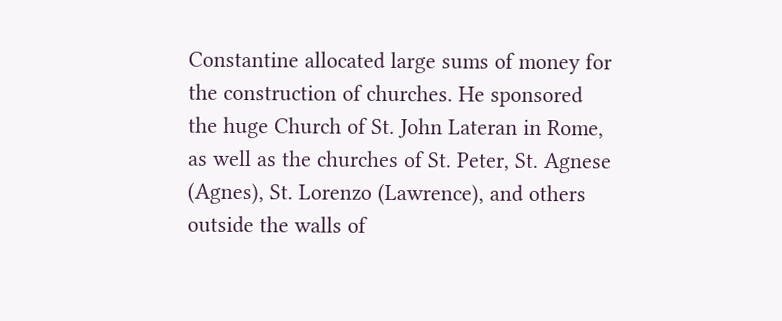Constantine allocated large sums of money for the construction of churches. He sponsored the huge Church of St. John Lateran in Rome, as well as the churches of St. Peter, St. Agnese (Agnes), St. Lorenzo (Lawrence), and others outside the walls of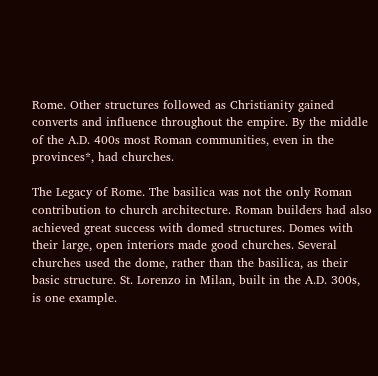Rome. Other structures followed as Christianity gained converts and influence throughout the empire. By the middle of the A.D. 400s most Roman communities, even in the provinces*, had churches.

The Legacy of Rome. The basilica was not the only Roman contribution to church architecture. Roman builders had also achieved great success with domed structures. Domes with their large, open interiors made good churches. Several churches used the dome, rather than the basilica, as their basic structure. St. Lorenzo in Milan, built in the A.D. 300s, is one example.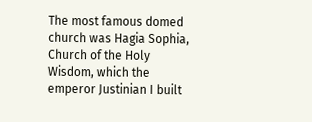The most famous domed church was Hagia Sophia, Church of the Holy Wisdom, which the emperor Justinian I built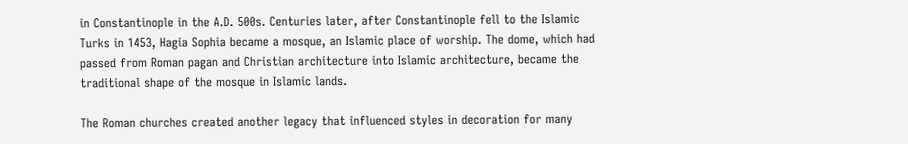in Constantinople in the A.D. 500s. Centuries later, after Constantinople fell to the Islamic Turks in 1453, Hagia Sophia became a mosque, an Islamic place of worship. The dome, which had passed from Roman pagan and Christian architecture into Islamic architecture, became the traditional shape of the mosque in Islamic lands.

The Roman churches created another legacy that influenced styles in decoration for many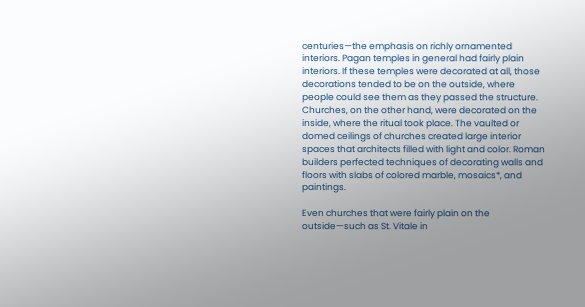centuries—the emphasis on richly ornamented interiors. Pagan temples in general had fairly plain interiors. If these temples were decorated at all, those decorations tended to be on the outside, where people could see them as they passed the structure. Churches, on the other hand, were decorated on the inside, where the ritual took place. The vaulted or domed ceilings of churches created large interior spaces that architects filled with light and color. Roman builders perfected techniques of decorating walls and floors with slabs of colored marble, mosaics*, and paintings.

Even churches that were fairly plain on the outside—such as St. Vitale in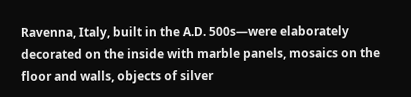Ravenna, Italy, built in the A.D. 500s—were elaborately decorated on the inside with marble panels, mosaics on the floor and walls, objects of silver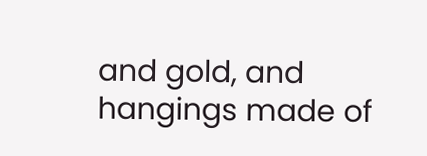and gold, and hangings made of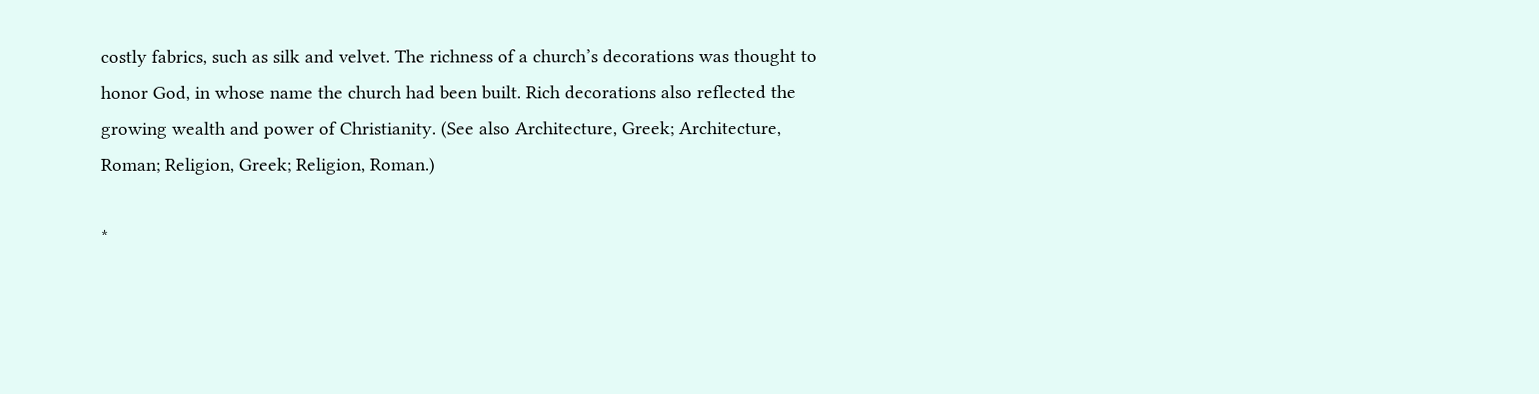costly fabrics, such as silk and velvet. The richness of a church’s decorations was thought to honor God, in whose name the church had been built. Rich decorations also reflected the growing wealth and power of Christianity. (See also Architecture, Greek; Architecture, Roman; Religion, Greek; Religion, Roman.)

*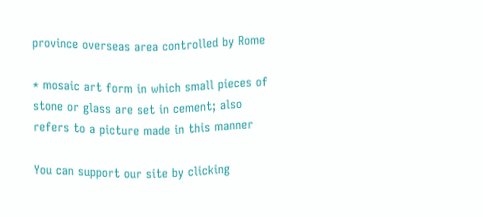province overseas area controlled by Rome

* mosaic art form in which small pieces of stone or glass are set in cement; also refers to a picture made in this manner

You can support our site by clicking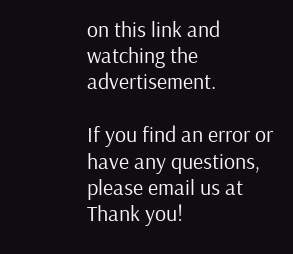on this link and watching the advertisement.

If you find an error or have any questions, please email us at Thank you!